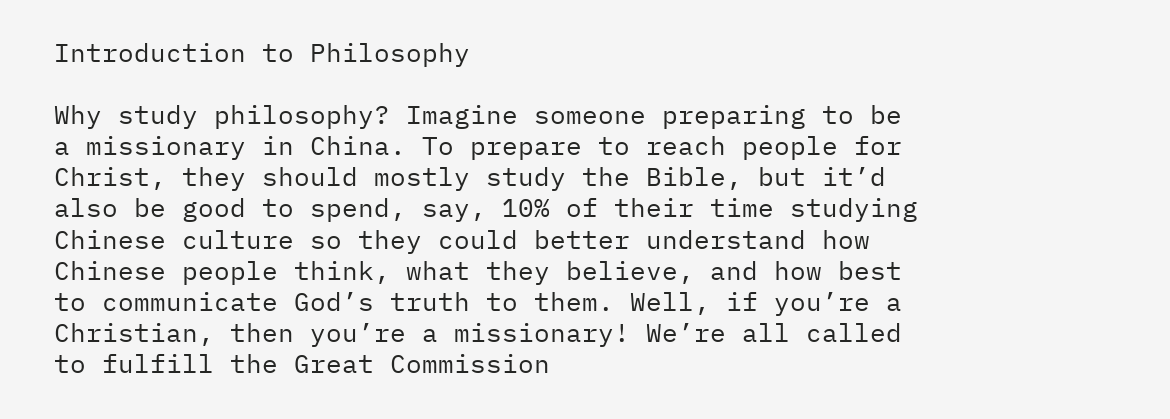Introduction to Philosophy

Why study philosophy? Imagine someone preparing to be a missionary in China. To prepare to reach people for Christ, they should mostly study the Bible, but it’d also be good to spend, say, 10% of their time studying Chinese culture so they could better understand how Chinese people think, what they believe, and how best to communicate God’s truth to them. Well, if you’re a Christian, then you’re a missionary! We’re all called to fulfill the Great Commission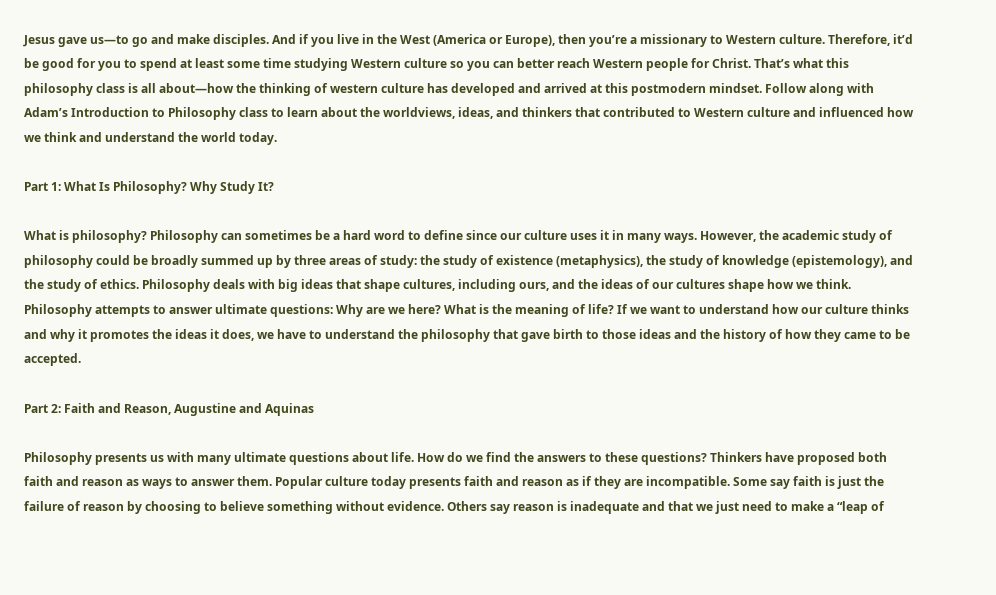Jesus gave us—to go and make disciples. And if you live in the West (America or Europe), then you’re a missionary to Western culture. Therefore, it’d be good for you to spend at least some time studying Western culture so you can better reach Western people for Christ. That’s what this philosophy class is all about—how the thinking of western culture has developed and arrived at this postmodern mindset. Follow along with Adam’s Introduction to Philosophy class to learn about the worldviews, ideas, and thinkers that contributed to Western culture and influenced how we think and understand the world today.

Part 1: What Is Philosophy? Why Study It?

What is philosophy? Philosophy can sometimes be a hard word to define since our culture uses it in many ways. However, the academic study of philosophy could be broadly summed up by three areas of study: the study of existence (metaphysics), the study of knowledge (epistemology), and the study of ethics. Philosophy deals with big ideas that shape cultures, including ours, and the ideas of our cultures shape how we think. Philosophy attempts to answer ultimate questions: Why are we here? What is the meaning of life? If we want to understand how our culture thinks and why it promotes the ideas it does, we have to understand the philosophy that gave birth to those ideas and the history of how they came to be accepted.

Part 2: Faith and Reason, Augustine and Aquinas

Philosophy presents us with many ultimate questions about life. How do we find the answers to these questions? Thinkers have proposed both faith and reason as ways to answer them. Popular culture today presents faith and reason as if they are incompatible. Some say faith is just the failure of reason by choosing to believe something without evidence. Others say reason is inadequate and that we just need to make a “leap of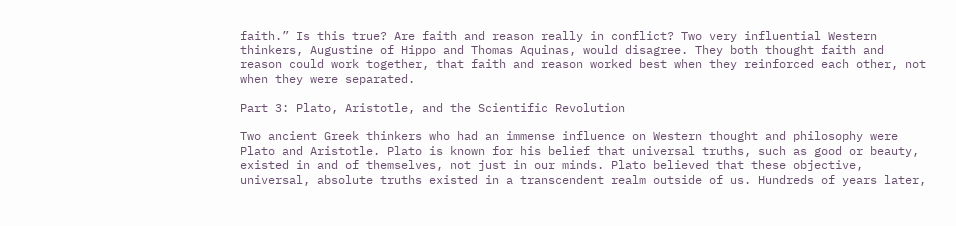faith.” Is this true? Are faith and reason really in conflict? Two very influential Western thinkers, Augustine of Hippo and Thomas Aquinas, would disagree. They both thought faith and reason could work together, that faith and reason worked best when they reinforced each other, not when they were separated.

Part 3: Plato, Aristotle, and the Scientific Revolution

Two ancient Greek thinkers who had an immense influence on Western thought and philosophy were Plato and Aristotle. Plato is known for his belief that universal truths, such as good or beauty, existed in and of themselves, not just in our minds. Plato believed that these objective, universal, absolute truths existed in a transcendent realm outside of us. Hundreds of years later,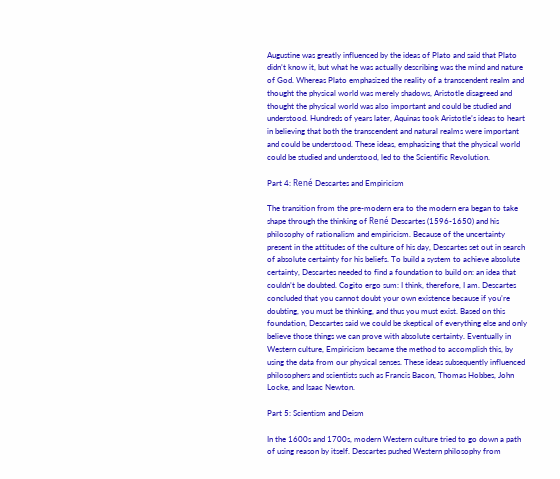Augustine was greatly influenced by the ideas of Plato and said that Plato didn’t know it, but what he was actually describing was the mind and nature of God. Whereas Plato emphasized the reality of a transcendent realm and thought the physical world was merely shadows, Aristotle disagreed and thought the physical world was also important and could be studied and understood. Hundreds of years later, Aquinas took Aristotle’s ideas to heart in believing that both the transcendent and natural realms were important and could be understood. These ideas, emphasizing that the physical world could be studied and understood, led to the Scientific Revolution.

Part 4: René Descartes and Empiricism

The transition from the pre-modern era to the modern era began to take shape through the thinking of René Descartes (1596-1650) and his philosophy of rationalism and empiricism. Because of the uncertainty present in the attitudes of the culture of his day, Descartes set out in search of absolute certainty for his beliefs. To build a system to achieve absolute certainty, Descartes needed to find a foundation to build on: an idea that couldn’t be doubted. Cogito ergo sum: I think, therefore, I am. Descartes concluded that you cannot doubt your own existence because if you’re doubting, you must be thinking, and thus you must exist. Based on this foundation, Descartes said we could be skeptical of everything else and only believe those things we can prove with absolute certainty. Eventually in Western culture, Empiricism became the method to accomplish this, by using the data from our physical senses. These ideas subsequently influenced philosophers and scientists such as Francis Bacon, Thomas Hobbes, John Locke, and Isaac Newton.

Part 5: Scientism and Deism

In the 1600s and 1700s, modern Western culture tried to go down a path of using reason by itself. Descartes pushed Western philosophy from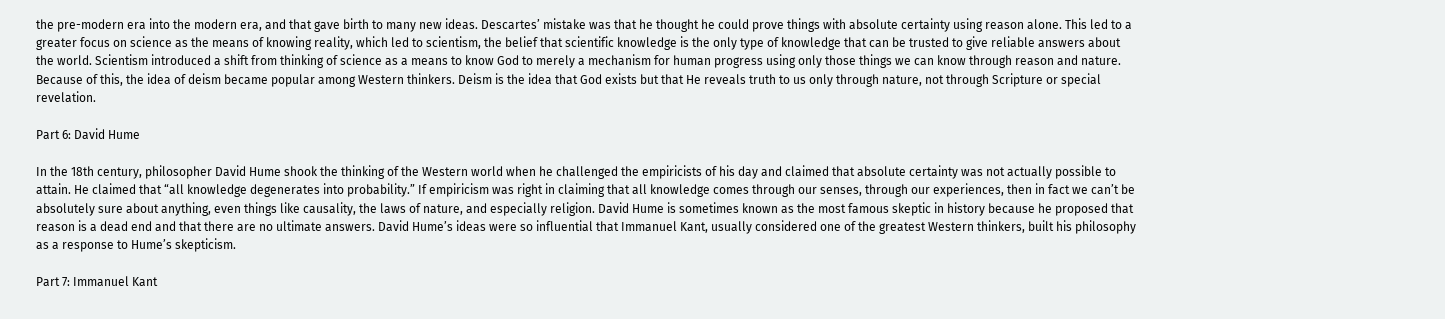the pre-modern era into the modern era, and that gave birth to many new ideas. Descartes’ mistake was that he thought he could prove things with absolute certainty using reason alone. This led to a greater focus on science as the means of knowing reality, which led to scientism, the belief that scientific knowledge is the only type of knowledge that can be trusted to give reliable answers about the world. Scientism introduced a shift from thinking of science as a means to know God to merely a mechanism for human progress using only those things we can know through reason and nature. Because of this, the idea of deism became popular among Western thinkers. Deism is the idea that God exists but that He reveals truth to us only through nature, not through Scripture or special revelation.

Part 6: David Hume

In the 18th century, philosopher David Hume shook the thinking of the Western world when he challenged the empiricists of his day and claimed that absolute certainty was not actually possible to attain. He claimed that “all knowledge degenerates into probability.” If empiricism was right in claiming that all knowledge comes through our senses, through our experiences, then in fact we can’t be absolutely sure about anything, even things like causality, the laws of nature, and especially religion. David Hume is sometimes known as the most famous skeptic in history because he proposed that reason is a dead end and that there are no ultimate answers. David Hume’s ideas were so influential that Immanuel Kant, usually considered one of the greatest Western thinkers, built his philosophy as a response to Hume’s skepticism.

Part 7: Immanuel Kant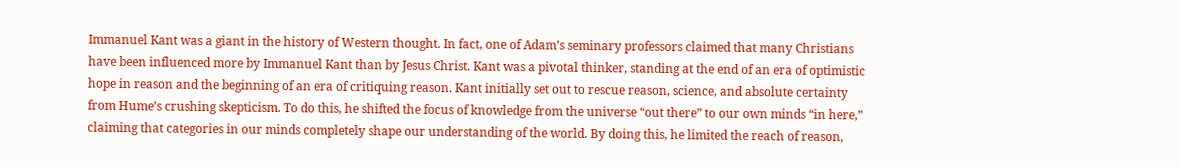Immanuel Kant was a giant in the history of Western thought. In fact, one of Adam’s seminary professors claimed that many Christians have been influenced more by Immanuel Kant than by Jesus Christ. Kant was a pivotal thinker, standing at the end of an era of optimistic hope in reason and the beginning of an era of critiquing reason. Kant initially set out to rescue reason, science, and absolute certainty from Hume’s crushing skepticism. To do this, he shifted the focus of knowledge from the universe “out there” to our own minds “in here,” claiming that categories in our minds completely shape our understanding of the world. By doing this, he limited the reach of reason,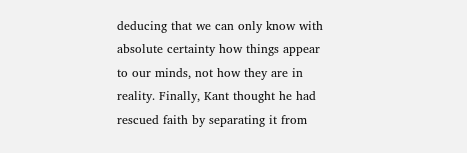deducing that we can only know with absolute certainty how things appear to our minds, not how they are in reality. Finally, Kant thought he had rescued faith by separating it from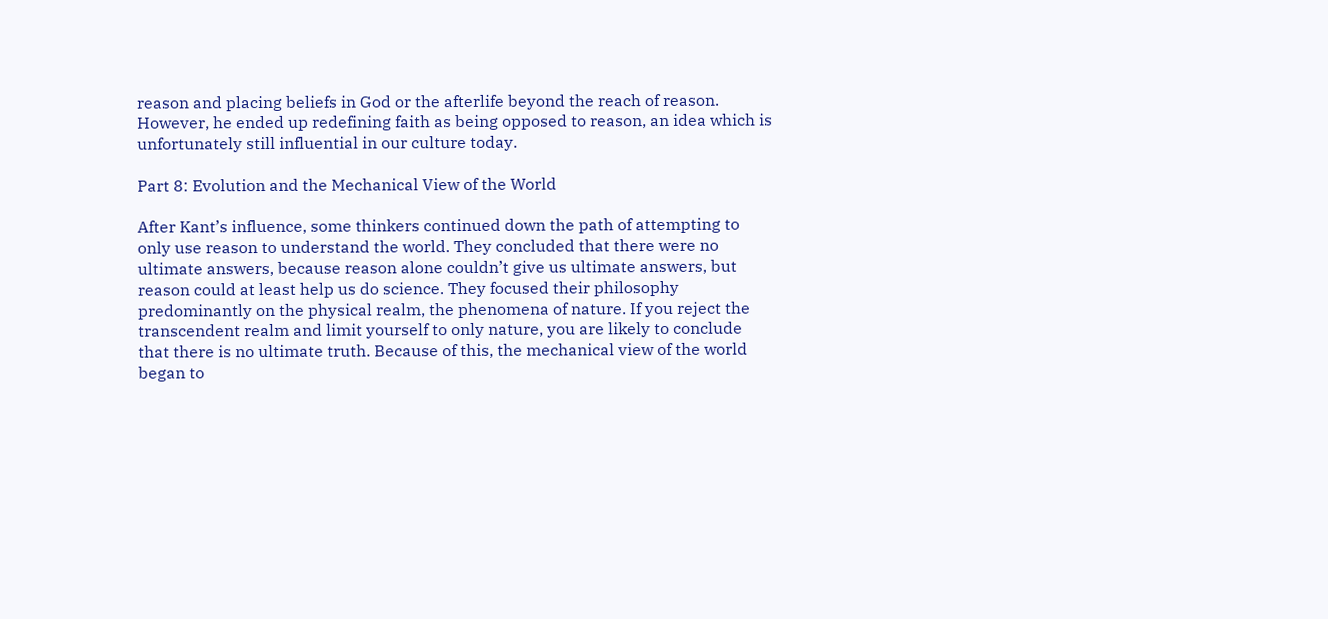reason and placing beliefs in God or the afterlife beyond the reach of reason. However, he ended up redefining faith as being opposed to reason, an idea which is unfortunately still influential in our culture today.

Part 8: Evolution and the Mechanical View of the World

After Kant’s influence, some thinkers continued down the path of attempting to only use reason to understand the world. They concluded that there were no ultimate answers, because reason alone couldn’t give us ultimate answers, but reason could at least help us do science. They focused their philosophy predominantly on the physical realm, the phenomena of nature. If you reject the transcendent realm and limit yourself to only nature, you are likely to conclude that there is no ultimate truth. Because of this, the mechanical view of the world began to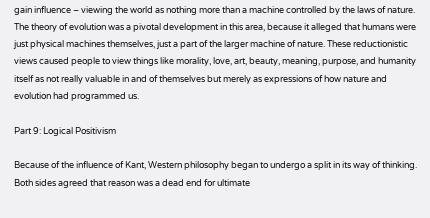gain influence – viewing the world as nothing more than a machine controlled by the laws of nature. The theory of evolution was a pivotal development in this area, because it alleged that humans were just physical machines themselves, just a part of the larger machine of nature. These reductionistic views caused people to view things like morality, love, art, beauty, meaning, purpose, and humanity itself as not really valuable in and of themselves but merely as expressions of how nature and evolution had programmed us.

Part 9: Logical Positivism

Because of the influence of Kant, Western philosophy began to undergo a split in its way of thinking. Both sides agreed that reason was a dead end for ultimate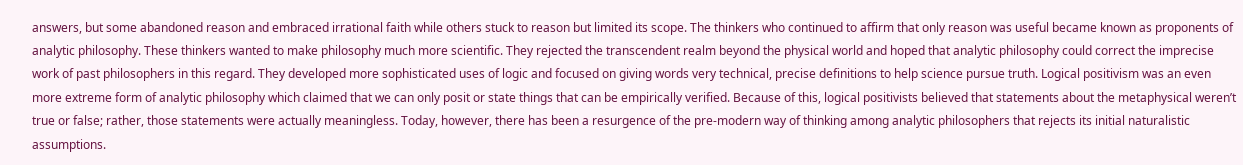answers, but some abandoned reason and embraced irrational faith while others stuck to reason but limited its scope. The thinkers who continued to affirm that only reason was useful became known as proponents of analytic philosophy. These thinkers wanted to make philosophy much more scientific. They rejected the transcendent realm beyond the physical world and hoped that analytic philosophy could correct the imprecise work of past philosophers in this regard. They developed more sophisticated uses of logic and focused on giving words very technical, precise definitions to help science pursue truth. Logical positivism was an even more extreme form of analytic philosophy which claimed that we can only posit or state things that can be empirically verified. Because of this, logical positivists believed that statements about the metaphysical weren’t true or false; rather, those statements were actually meaningless. Today, however, there has been a resurgence of the pre-modern way of thinking among analytic philosophers that rejects its initial naturalistic assumptions.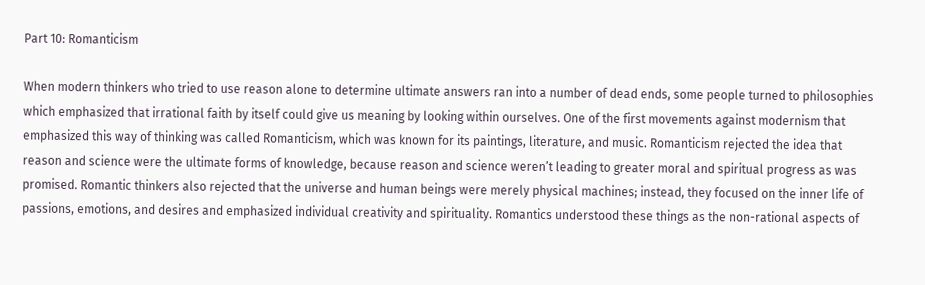Part 10: Romanticism

When modern thinkers who tried to use reason alone to determine ultimate answers ran into a number of dead ends, some people turned to philosophies which emphasized that irrational faith by itself could give us meaning by looking within ourselves. One of the first movements against modernism that emphasized this way of thinking was called Romanticism, which was known for its paintings, literature, and music. Romanticism rejected the idea that reason and science were the ultimate forms of knowledge, because reason and science weren’t leading to greater moral and spiritual progress as was promised. Romantic thinkers also rejected that the universe and human beings were merely physical machines; instead, they focused on the inner life of passions, emotions, and desires and emphasized individual creativity and spirituality. Romantics understood these things as the non-rational aspects of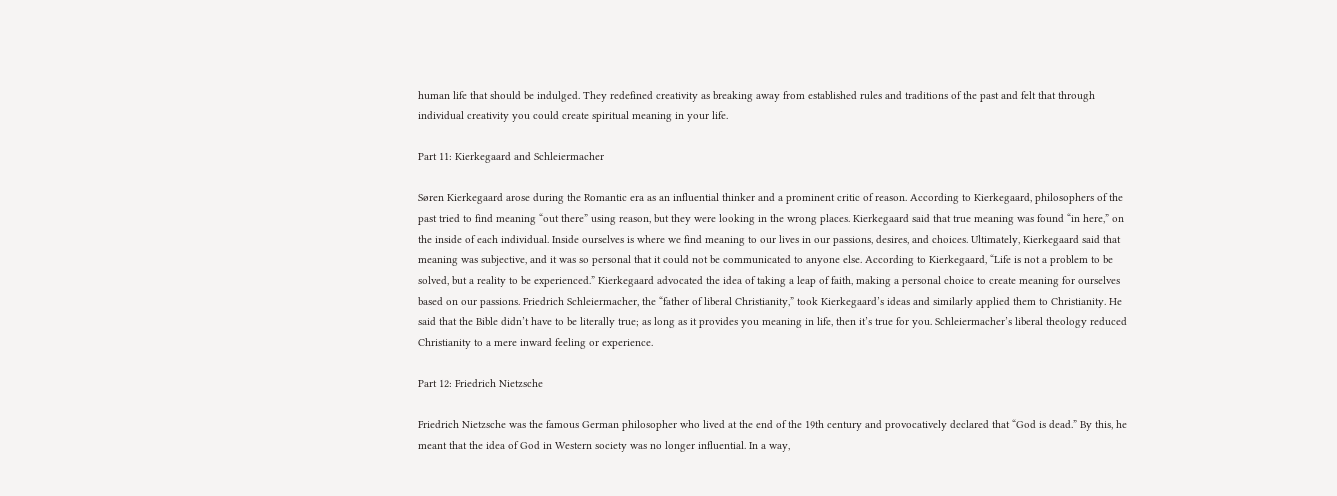human life that should be indulged. They redefined creativity as breaking away from established rules and traditions of the past and felt that through individual creativity you could create spiritual meaning in your life.

Part 11: Kierkegaard and Schleiermacher

Søren Kierkegaard arose during the Romantic era as an influential thinker and a prominent critic of reason. According to Kierkegaard, philosophers of the past tried to find meaning “out there” using reason, but they were looking in the wrong places. Kierkegaard said that true meaning was found “in here,” on the inside of each individual. Inside ourselves is where we find meaning to our lives in our passions, desires, and choices. Ultimately, Kierkegaard said that meaning was subjective, and it was so personal that it could not be communicated to anyone else. According to Kierkegaard, “Life is not a problem to be solved, but a reality to be experienced.” Kierkegaard advocated the idea of taking a leap of faith, making a personal choice to create meaning for ourselves based on our passions. Friedrich Schleiermacher, the “father of liberal Christianity,” took Kierkegaard’s ideas and similarly applied them to Christianity. He said that the Bible didn’t have to be literally true; as long as it provides you meaning in life, then it’s true for you. Schleiermacher’s liberal theology reduced Christianity to a mere inward feeling or experience.

Part 12: Friedrich Nietzsche

Friedrich Nietzsche was the famous German philosopher who lived at the end of the 19th century and provocatively declared that “God is dead.” By this, he meant that the idea of God in Western society was no longer influential. In a way,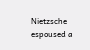Nietzsche espoused a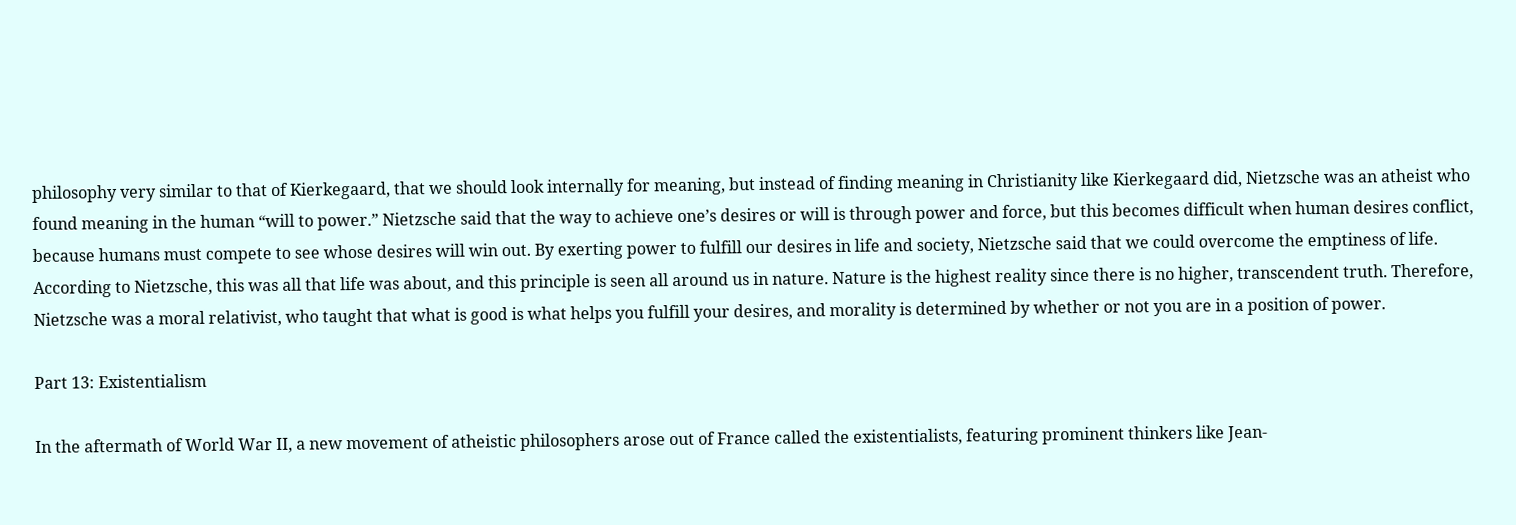philosophy very similar to that of Kierkegaard, that we should look internally for meaning, but instead of finding meaning in Christianity like Kierkegaard did, Nietzsche was an atheist who found meaning in the human “will to power.” Nietzsche said that the way to achieve one’s desires or will is through power and force, but this becomes difficult when human desires conflict, because humans must compete to see whose desires will win out. By exerting power to fulfill our desires in life and society, Nietzsche said that we could overcome the emptiness of life. According to Nietzsche, this was all that life was about, and this principle is seen all around us in nature. Nature is the highest reality since there is no higher, transcendent truth. Therefore, Nietzsche was a moral relativist, who taught that what is good is what helps you fulfill your desires, and morality is determined by whether or not you are in a position of power.

Part 13: Existentialism

In the aftermath of World War II, a new movement of atheistic philosophers arose out of France called the existentialists, featuring prominent thinkers like Jean-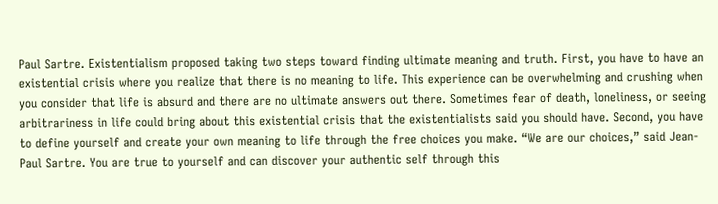Paul Sartre. Existentialism proposed taking two steps toward finding ultimate meaning and truth. First, you have to have an existential crisis where you realize that there is no meaning to life. This experience can be overwhelming and crushing when you consider that life is absurd and there are no ultimate answers out there. Sometimes fear of death, loneliness, or seeing arbitrariness in life could bring about this existential crisis that the existentialists said you should have. Second, you have to define yourself and create your own meaning to life through the free choices you make. “We are our choices,” said Jean-Paul Sartre. You are true to yourself and can discover your authentic self through this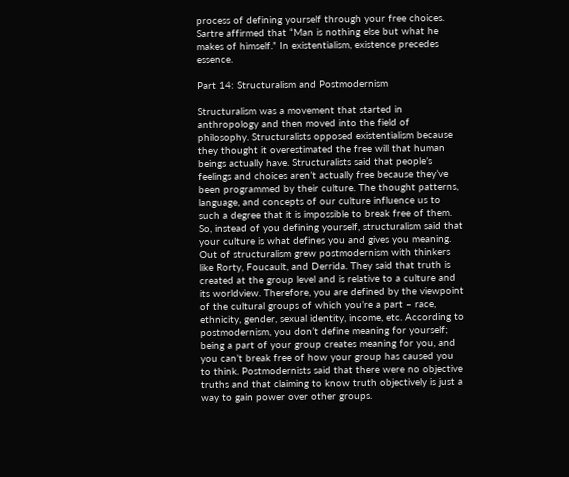process of defining yourself through your free choices. Sartre affirmed that “Man is nothing else but what he makes of himself.” In existentialism, existence precedes essence.

Part 14: Structuralism and Postmodernism

Structuralism was a movement that started in anthropology and then moved into the field of philosophy. Structuralists opposed existentialism because they thought it overestimated the free will that human beings actually have. Structuralists said that people’s feelings and choices aren’t actually free because they’ve been programmed by their culture. The thought patterns, language, and concepts of our culture influence us to such a degree that it is impossible to break free of them. So, instead of you defining yourself, structuralism said that your culture is what defines you and gives you meaning. Out of structuralism grew postmodernism with thinkers like Rorty, Foucault, and Derrida. They said that truth is created at the group level and is relative to a culture and its worldview. Therefore, you are defined by the viewpoint of the cultural groups of which you’re a part – race, ethnicity, gender, sexual identity, income, etc. According to postmodernism, you don’t define meaning for yourself; being a part of your group creates meaning for you, and you can’t break free of how your group has caused you to think. Postmodernists said that there were no objective truths and that claiming to know truth objectively is just a way to gain power over other groups.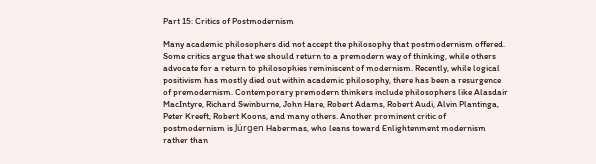Part 15: Critics of Postmodernism

Many academic philosophers did not accept the philosophy that postmodernism offered. Some critics argue that we should return to a premodern way of thinking, while others advocate for a return to philosophies reminiscent of modernism. Recently, while logical positivism has mostly died out within academic philosophy, there has been a resurgence of premodernism. Contemporary premodern thinkers include philosophers like Alasdair MacIntyre, Richard Swinburne, John Hare, Robert Adams, Robert Audi, Alvin Plantinga, Peter Kreeft, Robert Koons, and many others. Another prominent critic of postmodernism is Jürgen Habermas, who leans toward Enlightenment modernism rather than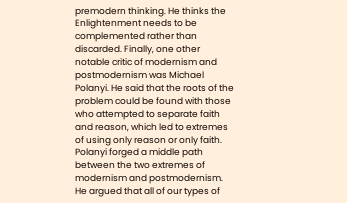premodern thinking. He thinks the Enlightenment needs to be complemented rather than discarded. Finally, one other notable critic of modernism and postmodernism was Michael Polanyi. He said that the roots of the problem could be found with those who attempted to separate faith and reason, which led to extremes of using only reason or only faith. Polanyi forged a middle path between the two extremes of modernism and postmodernism. He argued that all of our types of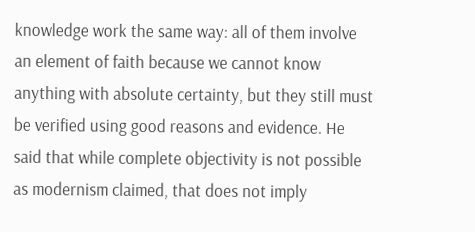knowledge work the same way: all of them involve an element of faith because we cannot know anything with absolute certainty, but they still must be verified using good reasons and evidence. He said that while complete objectivity is not possible as modernism claimed, that does not imply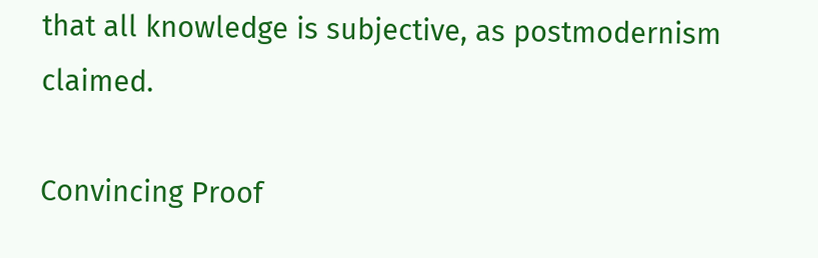that all knowledge is subjective, as postmodernism claimed.

Convincing Proof